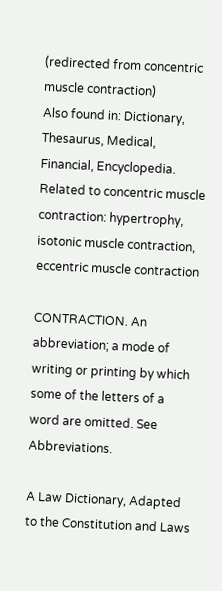(redirected from concentric muscle contraction)
Also found in: Dictionary, Thesaurus, Medical, Financial, Encyclopedia.
Related to concentric muscle contraction: hypertrophy, isotonic muscle contraction, eccentric muscle contraction

CONTRACTION. An abbreviation; a mode of writing or printing by which some of the letters of a word are omitted. See Abbreviations.

A Law Dictionary, Adapted to the Constitution and Laws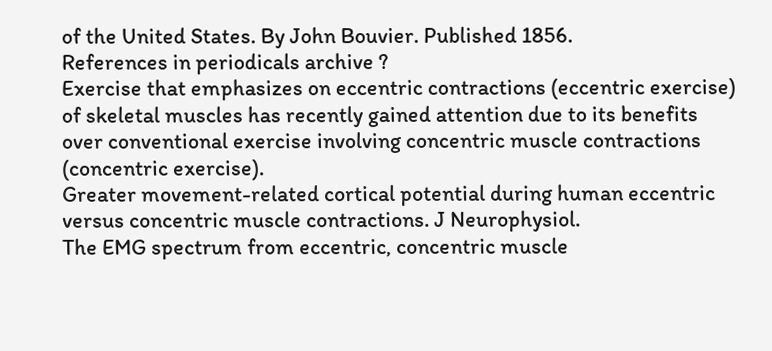of the United States. By John Bouvier. Published 1856.
References in periodicals archive ?
Exercise that emphasizes on eccentric contractions (eccentric exercise) of skeletal muscles has recently gained attention due to its benefits over conventional exercise involving concentric muscle contractions (concentric exercise).
Greater movement-related cortical potential during human eccentric versus concentric muscle contractions. J Neurophysiol.
The EMG spectrum from eccentric, concentric muscle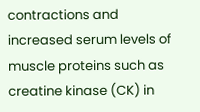contractions and increased serum levels of muscle proteins such as creatine kinase (CK) in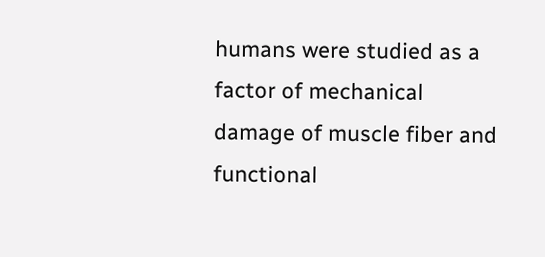humans were studied as a factor of mechanical damage of muscle fiber and functional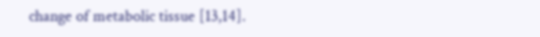change of metabolic tissue [13,14].